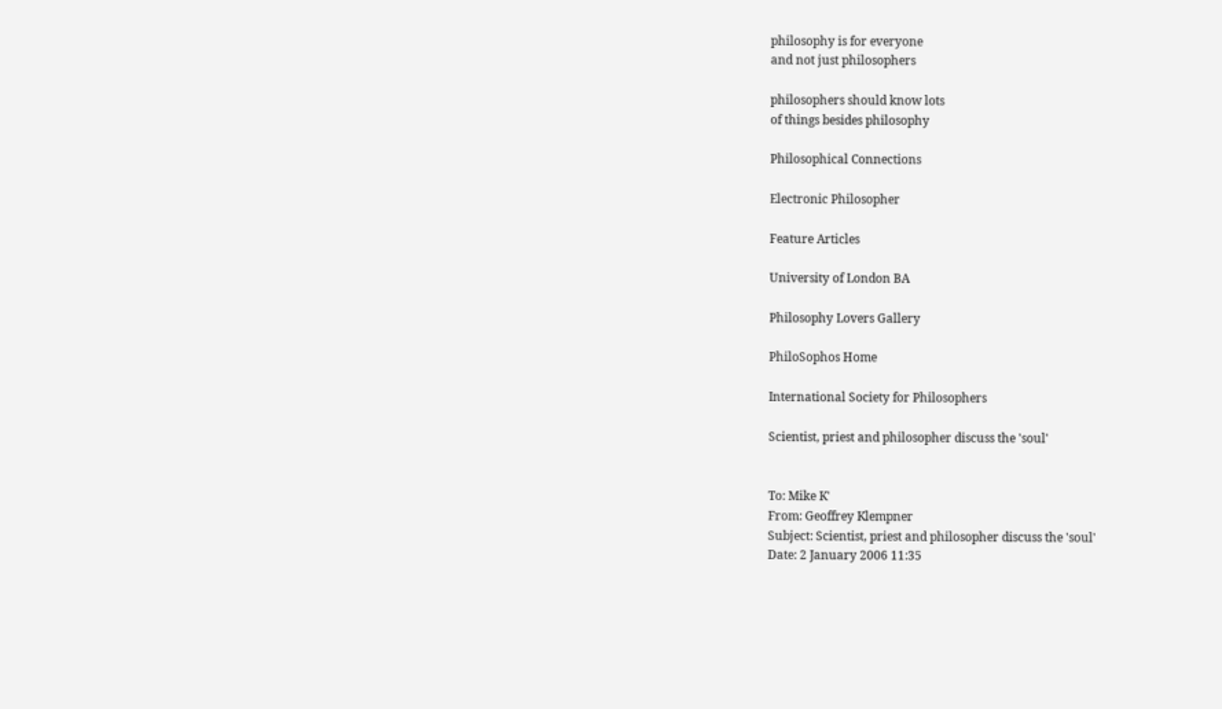philosophy is for everyone
and not just philosophers

philosophers should know lots
of things besides philosophy

Philosophical Connections

Electronic Philosopher

Feature Articles

University of London BA

Philosophy Lovers Gallery

PhiloSophos Home

International Society for Philosophers

Scientist, priest and philosopher discuss the 'soul'


To: Mike K'
From: Geoffrey Klempner
Subject: Scientist, priest and philosopher discuss the 'soul'
Date: 2 January 2006 11:35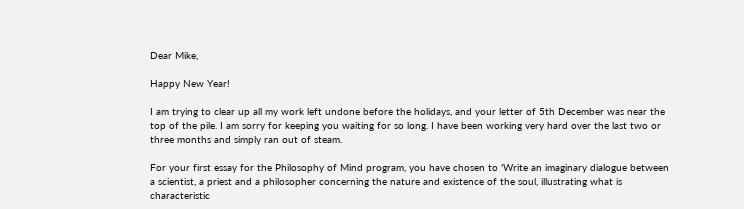Dear Mike,

Happy New Year!

I am trying to clear up all my work left undone before the holidays, and your letter of 5th December was near the top of the pile. I am sorry for keeping you waiting for so long. I have been working very hard over the last two or three months and simply ran out of steam.

For your first essay for the Philosophy of Mind program, you have chosen to 'Write an imaginary dialogue between a scientist, a priest and a philosopher concerning the nature and existence of the soul, illustrating what is characteristic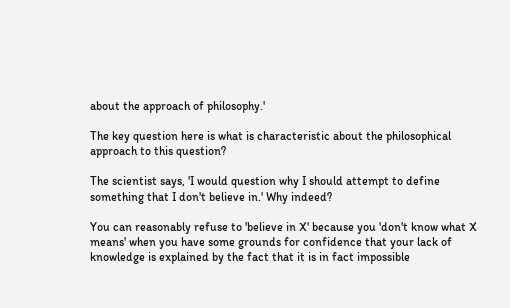about the approach of philosophy.'

The key question here is what is characteristic about the philosophical approach to this question?

The scientist says, 'I would question why I should attempt to define something that I don't believe in.' Why indeed?

You can reasonably refuse to 'believe in X' because you 'don't know what X means' when you have some grounds for confidence that your lack of knowledge is explained by the fact that it is in fact impossible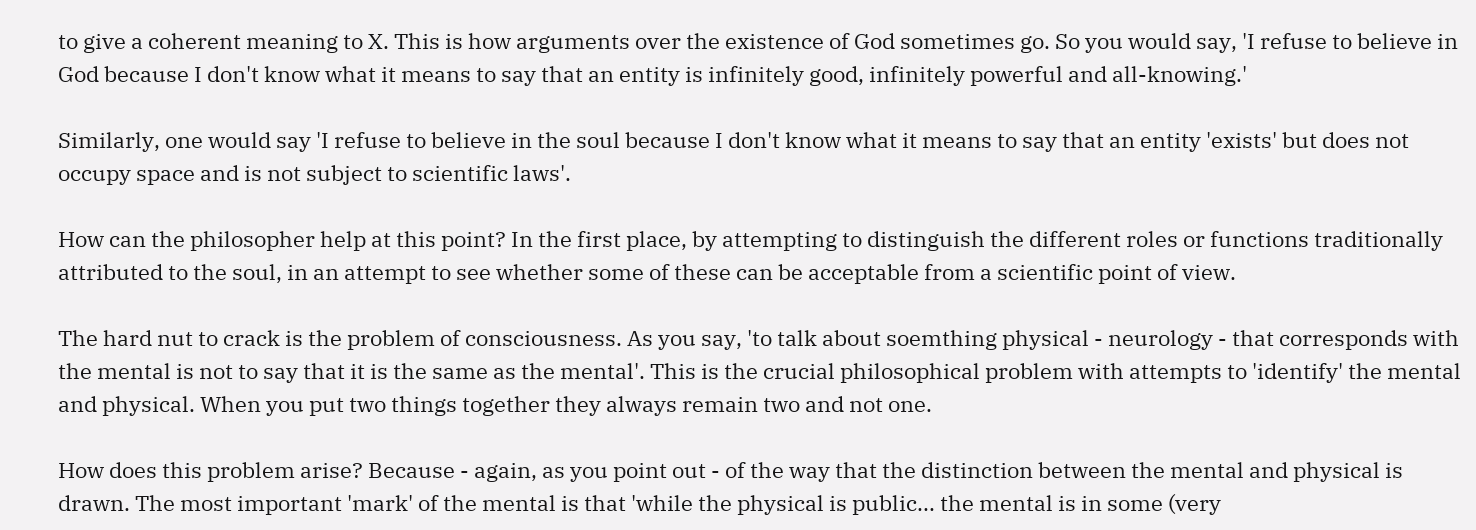to give a coherent meaning to X. This is how arguments over the existence of God sometimes go. So you would say, 'I refuse to believe in God because I don't know what it means to say that an entity is infinitely good, infinitely powerful and all-knowing.'

Similarly, one would say 'I refuse to believe in the soul because I don't know what it means to say that an entity 'exists' but does not occupy space and is not subject to scientific laws'.

How can the philosopher help at this point? In the first place, by attempting to distinguish the different roles or functions traditionally attributed to the soul, in an attempt to see whether some of these can be acceptable from a scientific point of view.

The hard nut to crack is the problem of consciousness. As you say, 'to talk about soemthing physical - neurology - that corresponds with the mental is not to say that it is the same as the mental'. This is the crucial philosophical problem with attempts to 'identify' the mental and physical. When you put two things together they always remain two and not one.

How does this problem arise? Because - again, as you point out - of the way that the distinction between the mental and physical is drawn. The most important 'mark' of the mental is that 'while the physical is public... the mental is in some (very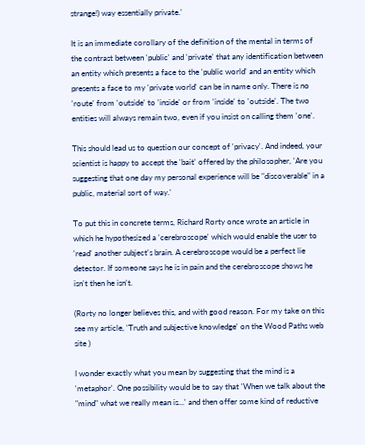strange!) way essentially private.'

It is an immediate corollary of the definition of the mental in terms of the contrast between 'public' and 'private' that any identification between an entity which presents a face to the 'public world' and an entity which presents a face to my 'private world' can be in name only. There is no 'route' from 'outside' to 'inside' or from 'inside' to 'outside'. The two entities will always remain two, even if you insist on calling them 'one'.

This should lead us to question our concept of 'privacy'. And indeed, your scientist is happy to accept the 'bait' offered by the philosopher, 'Are you suggesting that one day my personal experience will be "discoverable" in a public, material sort of way.'

To put this in concrete terms, Richard Rorty once wrote an article in which he hypothesized a 'cerebroscope' which would enable the user to 'read' another subject's brain. A cerebroscope would be a perfect lie detector. If someone says he is in pain and the cerebroscope shows he isn't then he isn't.

(Rorty no longer believes this, and with good reason. For my take on this see my article, 'Truth and subjective knowledge' on the Wood Paths web site )

I wonder exactly what you mean by suggesting that the mind is a 'metaphor'. One possibility would be to say that 'When we talk about the "mind" what we really mean is...' and then offer some kind of reductive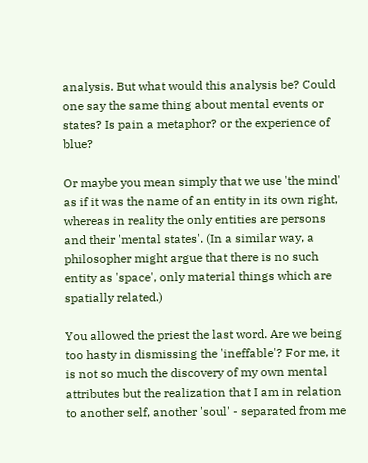analysis. But what would this analysis be? Could one say the same thing about mental events or states? Is pain a metaphor? or the experience of blue?

Or maybe you mean simply that we use 'the mind' as if it was the name of an entity in its own right, whereas in reality the only entities are persons and their 'mental states'. (In a similar way, a philosopher might argue that there is no such entity as 'space', only material things which are spatially related.)

You allowed the priest the last word. Are we being too hasty in dismissing the 'ineffable'? For me, it is not so much the discovery of my own mental attributes but the realization that I am in relation to another self, another 'soul' - separated from me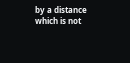by a distance which is not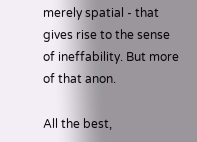merely spatial - that gives rise to the sense of ineffability. But more of that anon.

All the best,